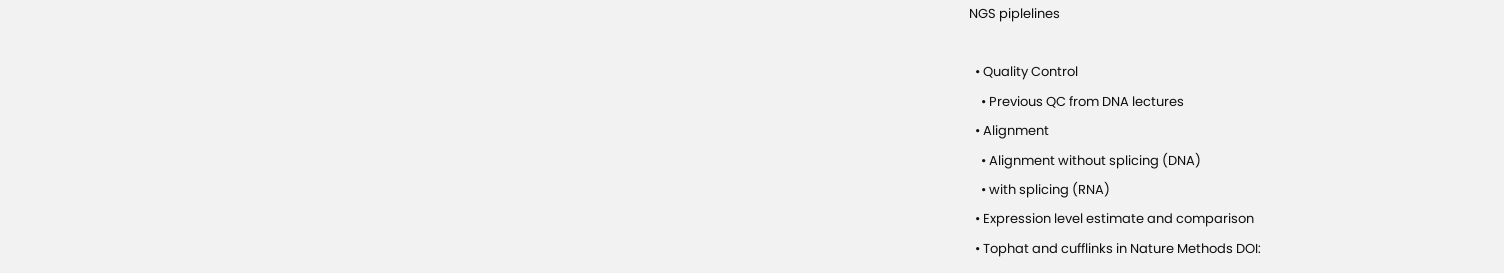NGS piplelines

  • Quality Control
    • Previous QC from DNA lectures
  • Alignment
    • Alignment without splicing (DNA)
    • with splicing (RNA)
  • Expression level estimate and comparison
  • Tophat and cufflinks in Nature Methods DOI: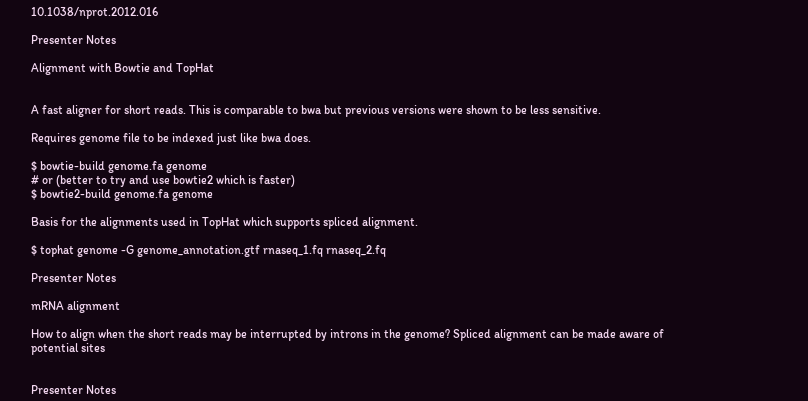10.1038/nprot.2012.016

Presenter Notes

Alignment with Bowtie and TopHat


A fast aligner for short reads. This is comparable to bwa but previous versions were shown to be less sensitive.

Requires genome file to be indexed just like bwa does.

$ bowtie-build genome.fa genome
# or (better to try and use bowtie2 which is faster)
$ bowtie2-build genome.fa genome

Basis for the alignments used in TopHat which supports spliced alignment.

$ tophat genome -G genome_annotation.gtf rnaseq_1.fq rnaseq_2.fq

Presenter Notes

mRNA alignment

How to align when the short reads may be interrupted by introns in the genome? Spliced alignment can be made aware of potential sites


Presenter Notes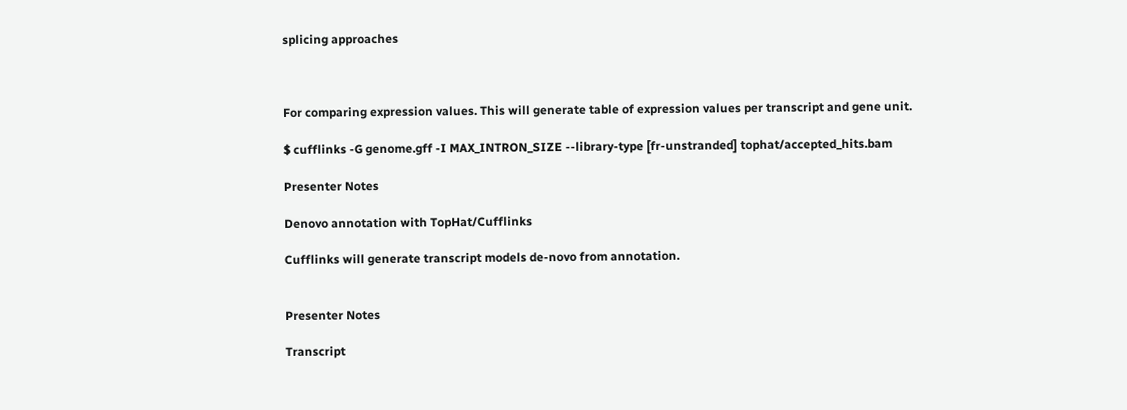splicing approaches



For comparing expression values. This will generate table of expression values per transcript and gene unit.

$ cufflinks -G genome.gff -I MAX_INTRON_SIZE --library-type [fr-unstranded] tophat/accepted_hits.bam

Presenter Notes

Denovo annotation with TopHat/Cufflinks

Cufflinks will generate transcript models de-novo from annotation.


Presenter Notes

Transcript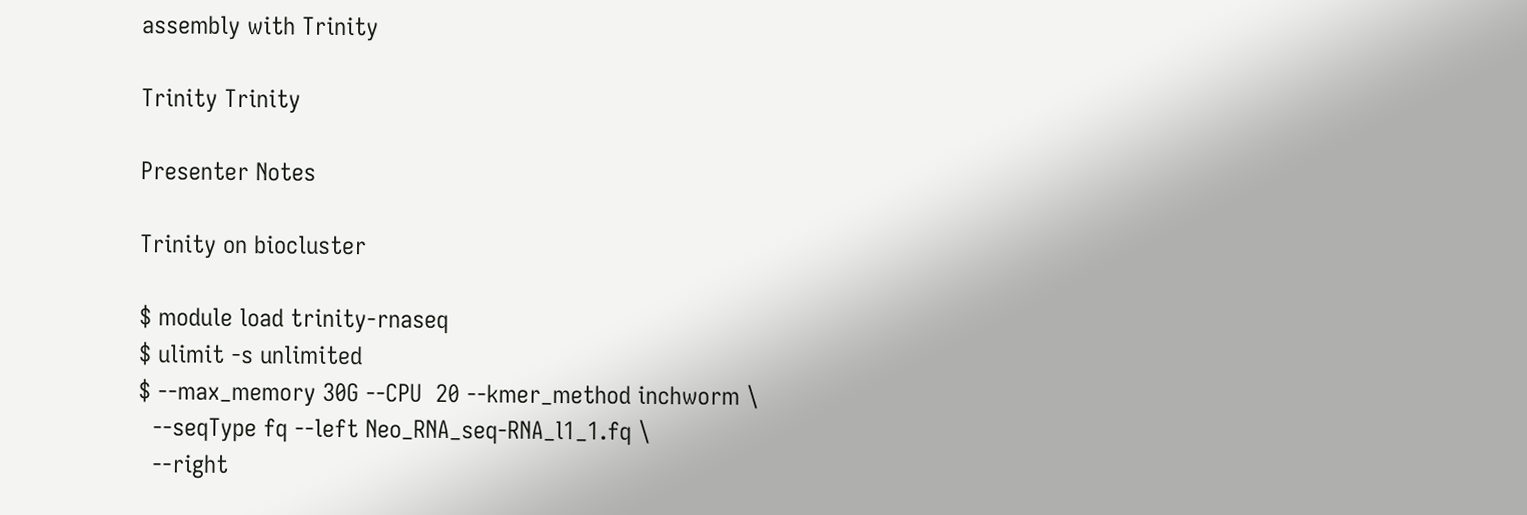assembly with Trinity

Trinity Trinity

Presenter Notes

Trinity on biocluster

$ module load trinity-rnaseq
$ ulimit -s unlimited
$ --max_memory 30G --CPU  20 --kmer_method inchworm \
  --seqType fq --left Neo_RNA_seq-RNA_l1_1.fq \
  --right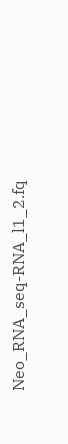Neo_RNA_seq-RNA_l1_2.fq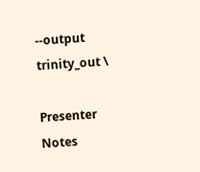--output trinity_out \

Presenter Notes